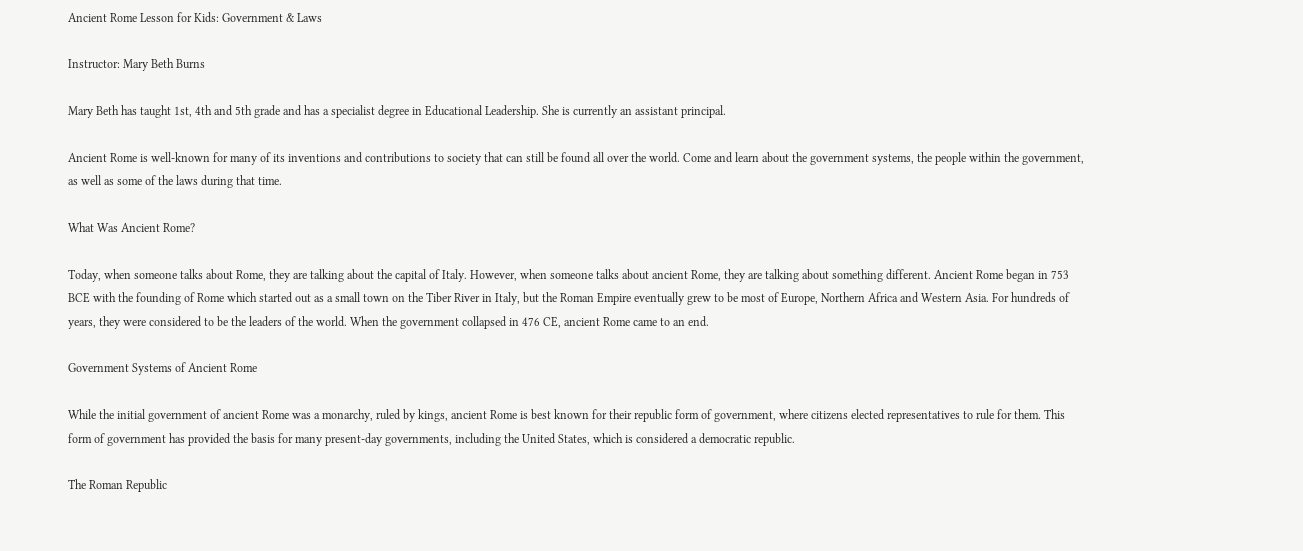Ancient Rome Lesson for Kids: Government & Laws

Instructor: Mary Beth Burns

Mary Beth has taught 1st, 4th and 5th grade and has a specialist degree in Educational Leadership. She is currently an assistant principal.

Ancient Rome is well-known for many of its inventions and contributions to society that can still be found all over the world. Come and learn about the government systems, the people within the government, as well as some of the laws during that time.

What Was Ancient Rome?

Today, when someone talks about Rome, they are talking about the capital of Italy. However, when someone talks about ancient Rome, they are talking about something different. Ancient Rome began in 753 BCE with the founding of Rome which started out as a small town on the Tiber River in Italy, but the Roman Empire eventually grew to be most of Europe, Northern Africa and Western Asia. For hundreds of years, they were considered to be the leaders of the world. When the government collapsed in 476 CE, ancient Rome came to an end.

Government Systems of Ancient Rome

While the initial government of ancient Rome was a monarchy, ruled by kings, ancient Rome is best known for their republic form of government, where citizens elected representatives to rule for them. This form of government has provided the basis for many present-day governments, including the United States, which is considered a democratic republic.

The Roman Republic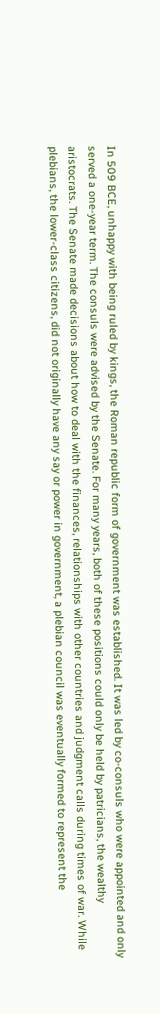In 509 BCE, unhappy with being ruled by kings, the Roman republic form of government was established. It was led by co-consuls who were appointed and only served a one-year term. The consuls were advised by the Senate. For many years, both of these positions could only be held by patricians, the wealthy aristocrats. The Senate made decisions about how to deal with the finances, relationships with other countries and judgment calls during times of war. While plebians, the lower-class citizens, did not originally have any say or power in government, a plebian council was eventually formed to represent the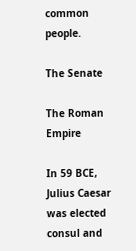common people.

The Senate

The Roman Empire

In 59 BCE, Julius Caesar was elected consul and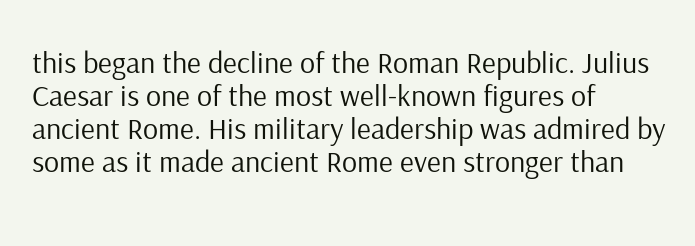this began the decline of the Roman Republic. Julius Caesar is one of the most well-known figures of ancient Rome. His military leadership was admired by some as it made ancient Rome even stronger than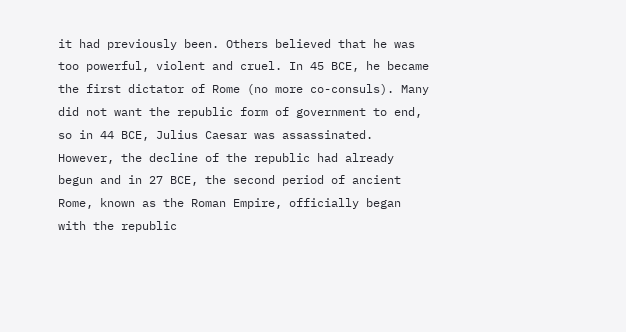it had previously been. Others believed that he was too powerful, violent and cruel. In 45 BCE, he became the first dictator of Rome (no more co-consuls). Many did not want the republic form of government to end, so in 44 BCE, Julius Caesar was assassinated. However, the decline of the republic had already begun and in 27 BCE, the second period of ancient Rome, known as the Roman Empire, officially began with the republic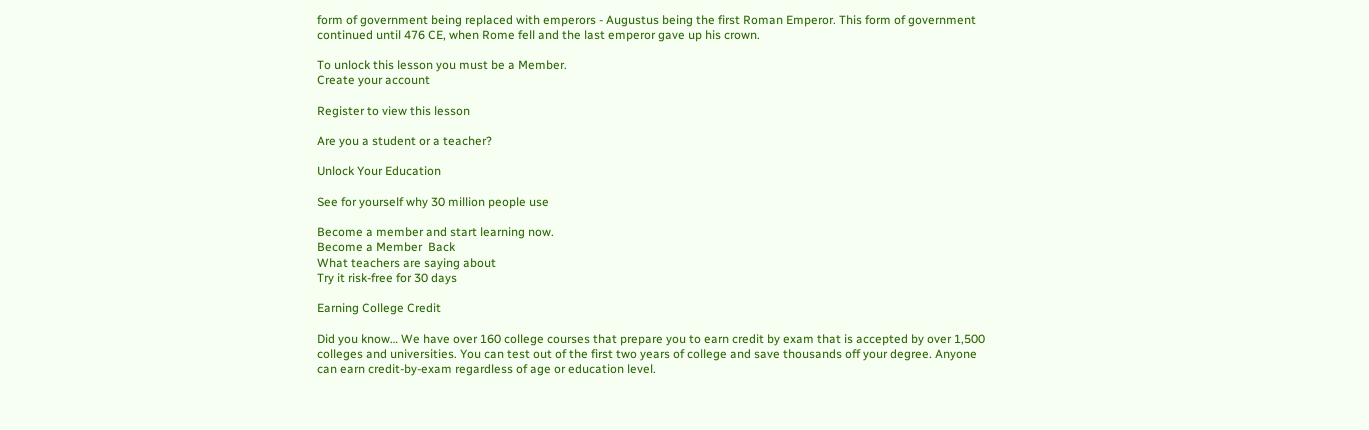form of government being replaced with emperors - Augustus being the first Roman Emperor. This form of government continued until 476 CE, when Rome fell and the last emperor gave up his crown.

To unlock this lesson you must be a Member.
Create your account

Register to view this lesson

Are you a student or a teacher?

Unlock Your Education

See for yourself why 30 million people use

Become a member and start learning now.
Become a Member  Back
What teachers are saying about
Try it risk-free for 30 days

Earning College Credit

Did you know… We have over 160 college courses that prepare you to earn credit by exam that is accepted by over 1,500 colleges and universities. You can test out of the first two years of college and save thousands off your degree. Anyone can earn credit-by-exam regardless of age or education level.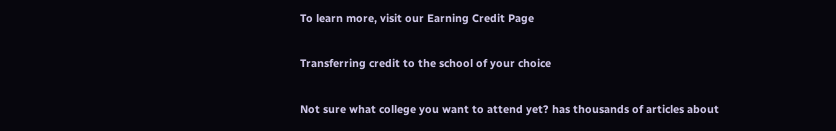To learn more, visit our Earning Credit Page

Transferring credit to the school of your choice

Not sure what college you want to attend yet? has thousands of articles about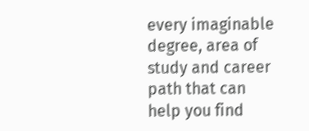every imaginable degree, area of study and career path that can help you find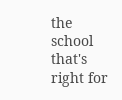the school that's right for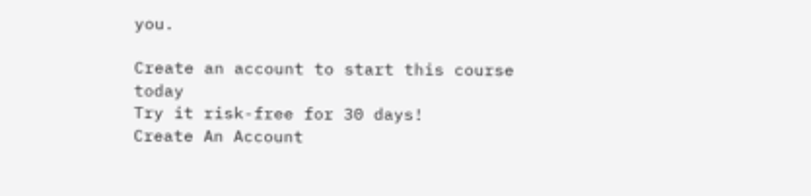you.

Create an account to start this course today
Try it risk-free for 30 days!
Create An Account